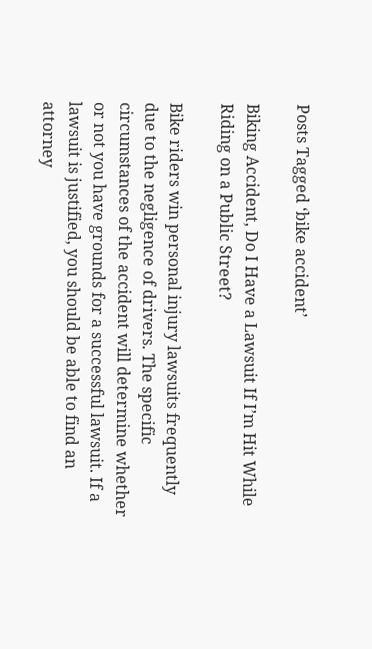Posts Tagged ‘bike accident’

Biking Accident, Do I Have a Lawsuit If I’m Hit While Riding on a Public Street?

Bike riders win personal injury lawsuits frequently due to the negligence of drivers. The specific circumstances of the accident will determine whether or not you have grounds for a successful lawsuit. If a lawsuit is justified, you should be able to find an attorney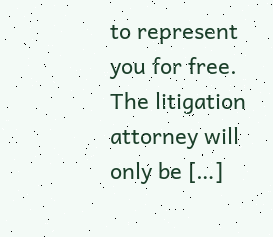to represent you for free. The litigation attorney will only be […]